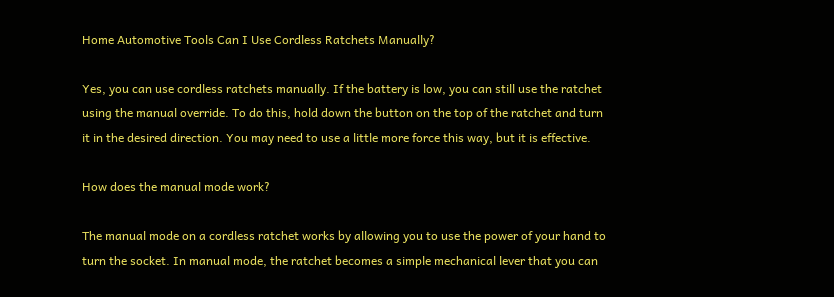Home Automotive Tools Can I Use Cordless Ratchets Manually?

Yes, you can use cordless ratchets manually. If the battery is low, you can still use the ratchet using the manual override. To do this, hold down the button on the top of the ratchet and turn it in the desired direction. You may need to use a little more force this way, but it is effective.

How does the manual mode work?

The manual mode on a cordless ratchet works by allowing you to use the power of your hand to turn the socket. In manual mode, the ratchet becomes a simple mechanical lever that you can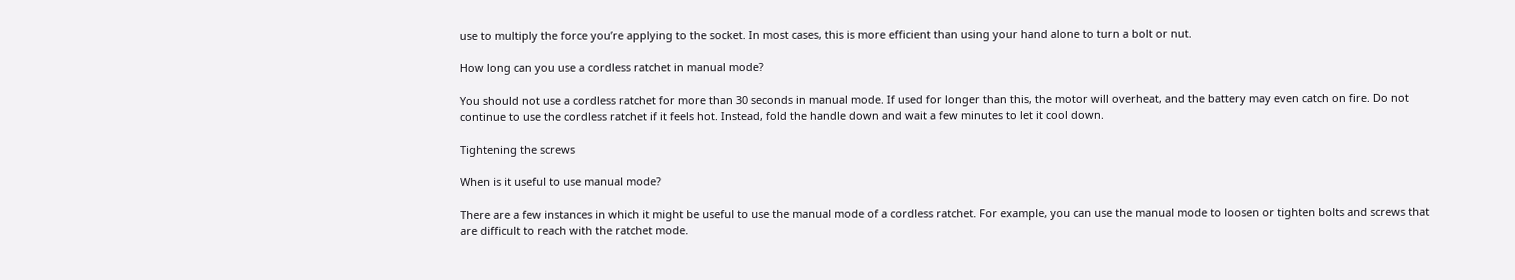use to multiply the force you’re applying to the socket. In most cases, this is more efficient than using your hand alone to turn a bolt or nut.

How long can you use a cordless ratchet in manual mode?

You should not use a cordless ratchet for more than 30 seconds in manual mode. If used for longer than this, the motor will overheat, and the battery may even catch on fire. Do not continue to use the cordless ratchet if it feels hot. Instead, fold the handle down and wait a few minutes to let it cool down.

Tightening the screws

When is it useful to use manual mode?

There are a few instances in which it might be useful to use the manual mode of a cordless ratchet. For example, you can use the manual mode to loosen or tighten bolts and screws that are difficult to reach with the ratchet mode.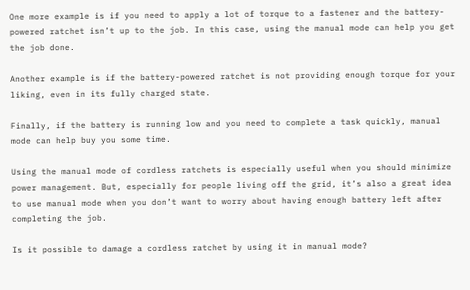One more example is if you need to apply a lot of torque to a fastener and the battery-powered ratchet isn’t up to the job. In this case, using the manual mode can help you get the job done.

Another example is if the battery-powered ratchet is not providing enough torque for your liking, even in its fully charged state.

Finally, if the battery is running low and you need to complete a task quickly, manual mode can help buy you some time.

Using the manual mode of cordless ratchets is especially useful when you should minimize power management. But, especially for people living off the grid, it’s also a great idea to use manual mode when you don’t want to worry about having enough battery left after completing the job.

Is it possible to damage a cordless ratchet by using it in manual mode?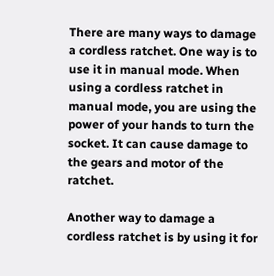There are many ways to damage a cordless ratchet. One way is to use it in manual mode. When using a cordless ratchet in manual mode, you are using the power of your hands to turn the socket. It can cause damage to the gears and motor of the ratchet.

Another way to damage a cordless ratchet is by using it for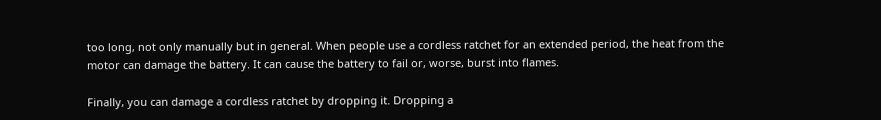too long, not only manually but in general. When people use a cordless ratchet for an extended period, the heat from the motor can damage the battery. It can cause the battery to fail or, worse, burst into flames.

Finally, you can damage a cordless ratchet by dropping it. Dropping a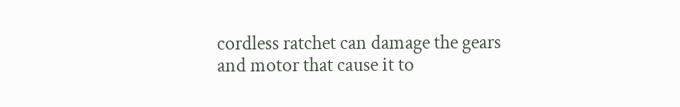cordless ratchet can damage the gears and motor that cause it to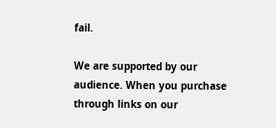fail.

We are supported by our audience. When you purchase through links on our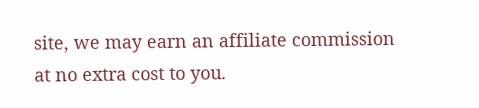site, we may earn an affiliate commission at no extra cost to you.